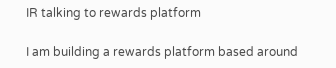IR talking to rewards platform

I am building a rewards platform based around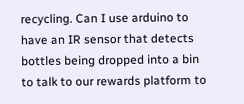recycling. Can I use arduino to have an IR sensor that detects bottles being dropped into a bin to talk to our rewards platform to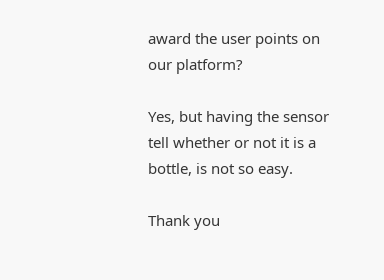award the user points on our platform?

Yes, but having the sensor tell whether or not it is a bottle, is not so easy.

Thank you